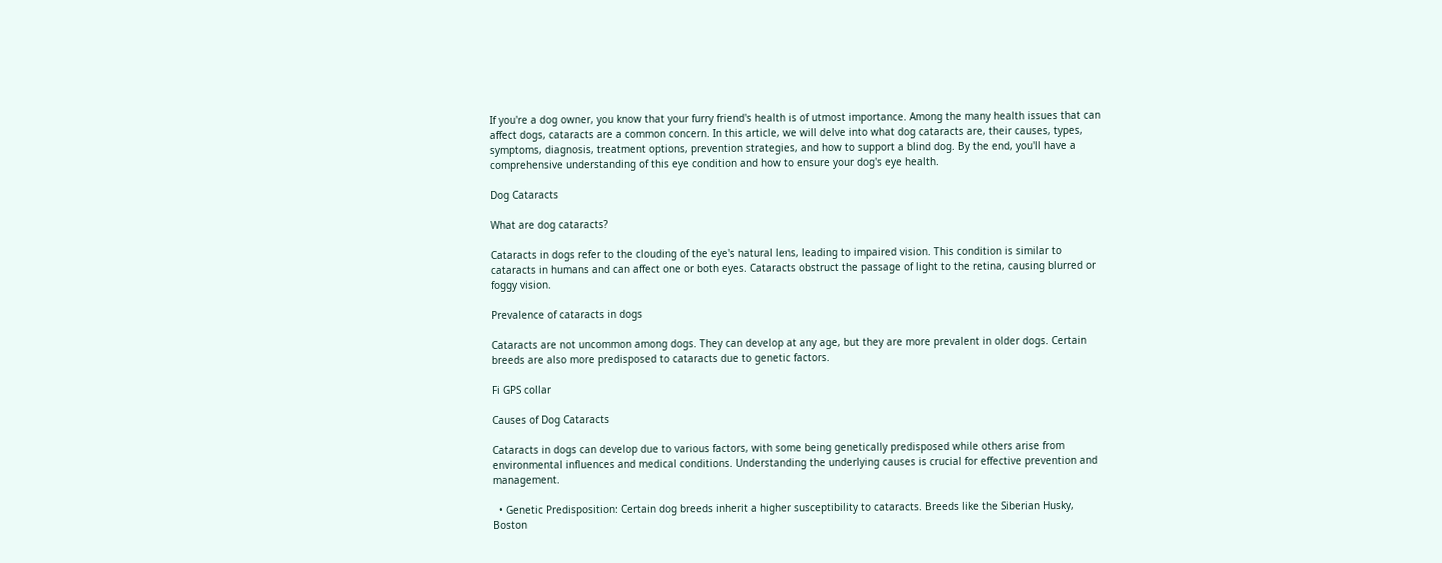If you're a dog owner, you know that your furry friend's health is of utmost importance. Among the many health issues that can affect dogs, cataracts are a common concern. In this article, we will delve into what dog cataracts are, their causes, types, symptoms, diagnosis, treatment options, prevention strategies, and how to support a blind dog. By the end, you'll have a comprehensive understanding of this eye condition and how to ensure your dog's eye health.

Dog Cataracts

What are dog cataracts?

Cataracts in dogs refer to the clouding of the eye's natural lens, leading to impaired vision. This condition is similar to cataracts in humans and can affect one or both eyes. Cataracts obstruct the passage of light to the retina, causing blurred or foggy vision.

Prevalence of cataracts in dogs

Cataracts are not uncommon among dogs. They can develop at any age, but they are more prevalent in older dogs. Certain breeds are also more predisposed to cataracts due to genetic factors.

Fi GPS collar

Causes of Dog Cataracts

Cataracts in dogs can develop due to various factors, with some being genetically predisposed while others arise from environmental influences and medical conditions. Understanding the underlying causes is crucial for effective prevention and management.

  • Genetic Predisposition: Certain dog breeds inherit a higher susceptibility to cataracts. Breeds like the Siberian Husky, Boston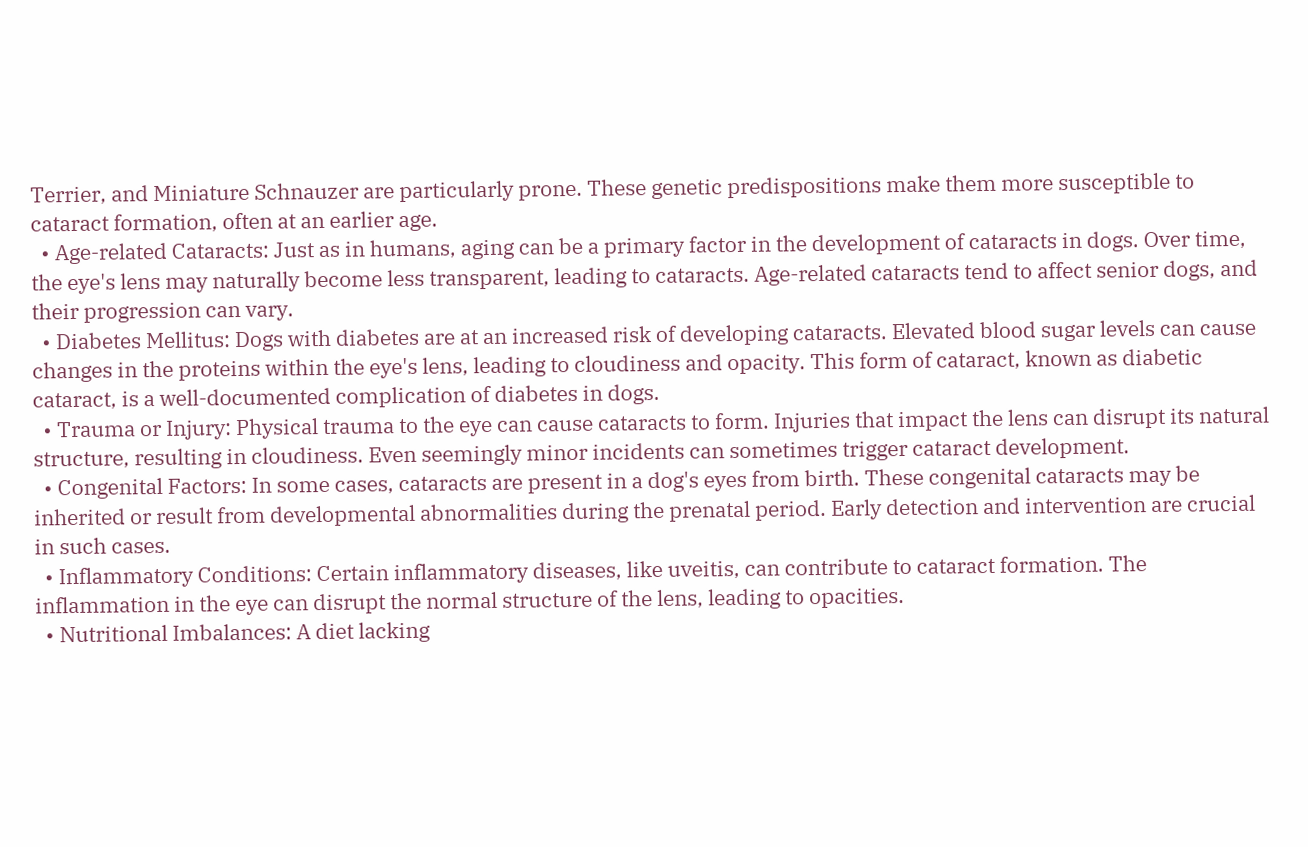Terrier, and Miniature Schnauzer are particularly prone. These genetic predispositions make them more susceptible to cataract formation, often at an earlier age.
  • Age-related Cataracts: Just as in humans, aging can be a primary factor in the development of cataracts in dogs. Over time, the eye's lens may naturally become less transparent, leading to cataracts. Age-related cataracts tend to affect senior dogs, and their progression can vary.
  • Diabetes Mellitus: Dogs with diabetes are at an increased risk of developing cataracts. Elevated blood sugar levels can cause changes in the proteins within the eye's lens, leading to cloudiness and opacity. This form of cataract, known as diabetic cataract, is a well-documented complication of diabetes in dogs.
  • Trauma or Injury: Physical trauma to the eye can cause cataracts to form. Injuries that impact the lens can disrupt its natural structure, resulting in cloudiness. Even seemingly minor incidents can sometimes trigger cataract development.
  • Congenital Factors: In some cases, cataracts are present in a dog's eyes from birth. These congenital cataracts may be inherited or result from developmental abnormalities during the prenatal period. Early detection and intervention are crucial in such cases.
  • Inflammatory Conditions: Certain inflammatory diseases, like uveitis, can contribute to cataract formation. The inflammation in the eye can disrupt the normal structure of the lens, leading to opacities.
  • Nutritional Imbalances: A diet lacking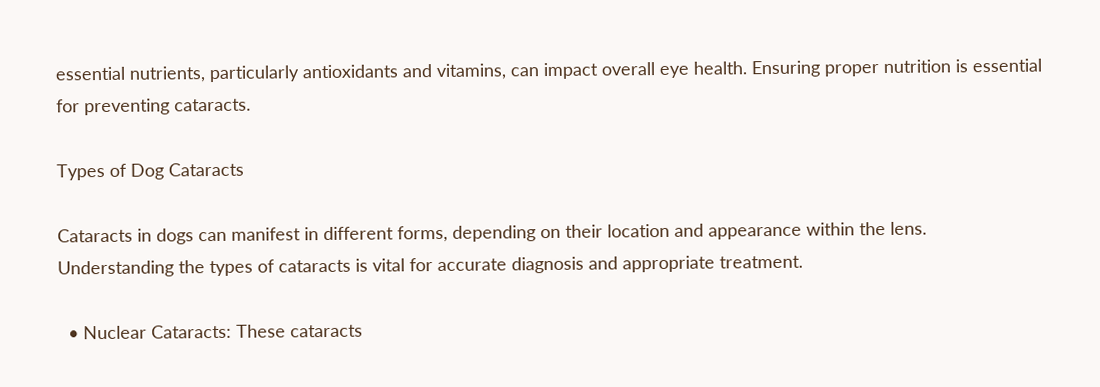essential nutrients, particularly antioxidants and vitamins, can impact overall eye health. Ensuring proper nutrition is essential for preventing cataracts.

Types of Dog Cataracts

Cataracts in dogs can manifest in different forms, depending on their location and appearance within the lens. Understanding the types of cataracts is vital for accurate diagnosis and appropriate treatment.

  • Nuclear Cataracts: These cataracts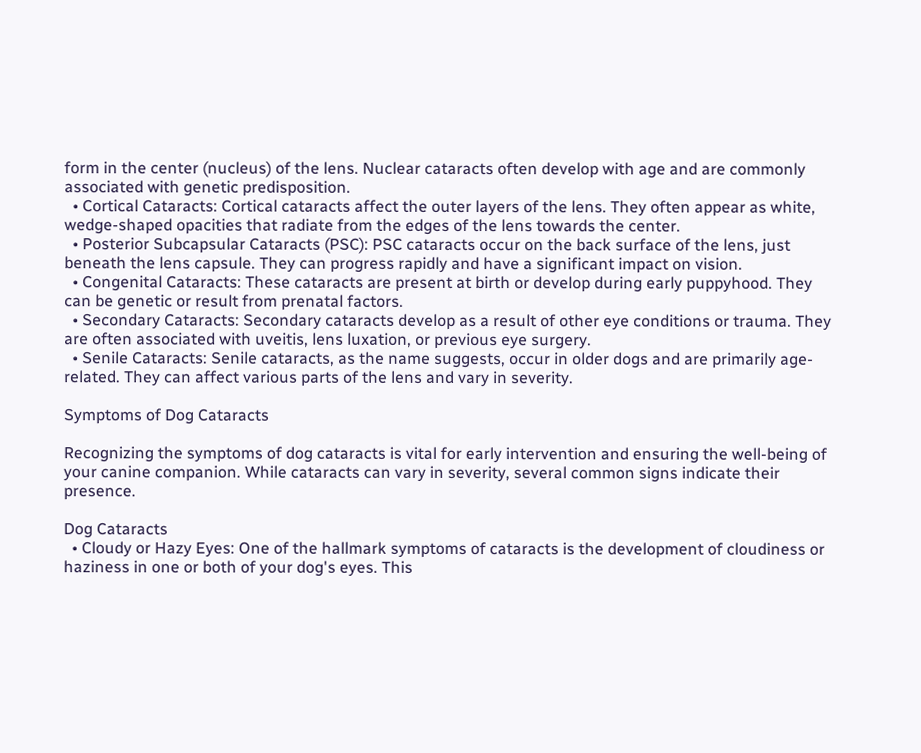form in the center (nucleus) of the lens. Nuclear cataracts often develop with age and are commonly associated with genetic predisposition.
  • Cortical Cataracts: Cortical cataracts affect the outer layers of the lens. They often appear as white, wedge-shaped opacities that radiate from the edges of the lens towards the center.
  • Posterior Subcapsular Cataracts (PSC): PSC cataracts occur on the back surface of the lens, just beneath the lens capsule. They can progress rapidly and have a significant impact on vision.
  • Congenital Cataracts: These cataracts are present at birth or develop during early puppyhood. They can be genetic or result from prenatal factors.
  • Secondary Cataracts: Secondary cataracts develop as a result of other eye conditions or trauma. They are often associated with uveitis, lens luxation, or previous eye surgery.
  • Senile Cataracts: Senile cataracts, as the name suggests, occur in older dogs and are primarily age-related. They can affect various parts of the lens and vary in severity.

Symptoms of Dog Cataracts

Recognizing the symptoms of dog cataracts is vital for early intervention and ensuring the well-being of your canine companion. While cataracts can vary in severity, several common signs indicate their presence.

Dog Cataracts
  • Cloudy or Hazy Eyes: One of the hallmark symptoms of cataracts is the development of cloudiness or haziness in one or both of your dog's eyes. This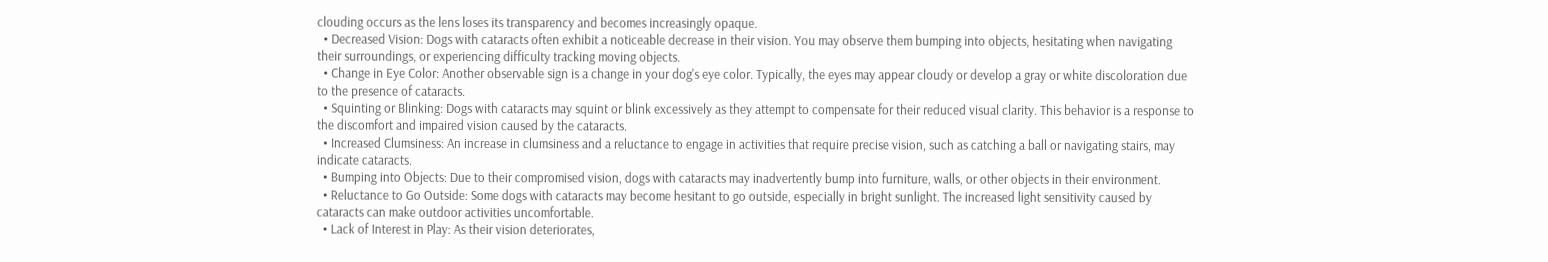clouding occurs as the lens loses its transparency and becomes increasingly opaque.
  • Decreased Vision: Dogs with cataracts often exhibit a noticeable decrease in their vision. You may observe them bumping into objects, hesitating when navigating their surroundings, or experiencing difficulty tracking moving objects.
  • Change in Eye Color: Another observable sign is a change in your dog's eye color. Typically, the eyes may appear cloudy or develop a gray or white discoloration due to the presence of cataracts.
  • Squinting or Blinking: Dogs with cataracts may squint or blink excessively as they attempt to compensate for their reduced visual clarity. This behavior is a response to the discomfort and impaired vision caused by the cataracts.
  • Increased Clumsiness: An increase in clumsiness and a reluctance to engage in activities that require precise vision, such as catching a ball or navigating stairs, may indicate cataracts.
  • Bumping into Objects: Due to their compromised vision, dogs with cataracts may inadvertently bump into furniture, walls, or other objects in their environment.
  • Reluctance to Go Outside: Some dogs with cataracts may become hesitant to go outside, especially in bright sunlight. The increased light sensitivity caused by cataracts can make outdoor activities uncomfortable.
  • Lack of Interest in Play: As their vision deteriorates,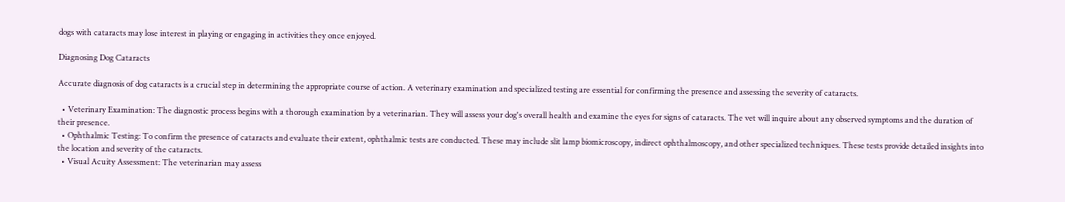dogs with cataracts may lose interest in playing or engaging in activities they once enjoyed.

Diagnosing Dog Cataracts

Accurate diagnosis of dog cataracts is a crucial step in determining the appropriate course of action. A veterinary examination and specialized testing are essential for confirming the presence and assessing the severity of cataracts.

  • Veterinary Examination: The diagnostic process begins with a thorough examination by a veterinarian. They will assess your dog's overall health and examine the eyes for signs of cataracts. The vet will inquire about any observed symptoms and the duration of their presence.
  • Ophthalmic Testing: To confirm the presence of cataracts and evaluate their extent, ophthalmic tests are conducted. These may include slit lamp biomicroscopy, indirect ophthalmoscopy, and other specialized techniques. These tests provide detailed insights into the location and severity of the cataracts.
  • Visual Acuity Assessment: The veterinarian may assess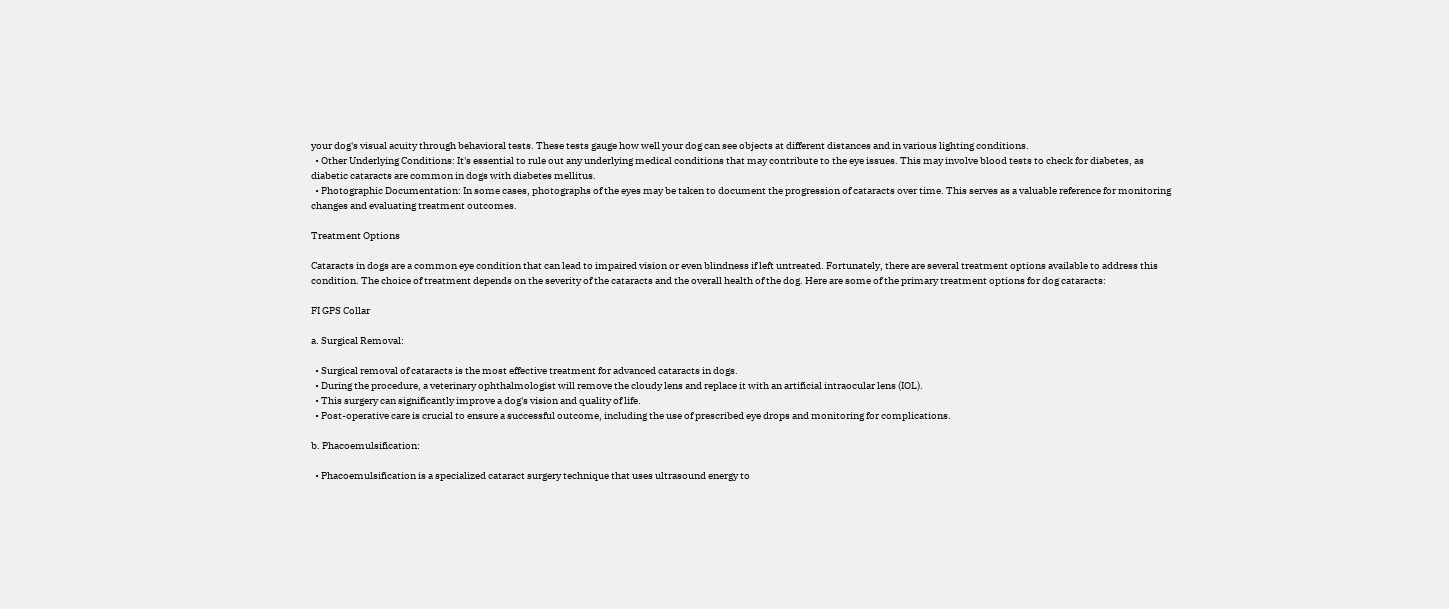your dog's visual acuity through behavioral tests. These tests gauge how well your dog can see objects at different distances and in various lighting conditions.
  • Other Underlying Conditions: It's essential to rule out any underlying medical conditions that may contribute to the eye issues. This may involve blood tests to check for diabetes, as diabetic cataracts are common in dogs with diabetes mellitus.
  • Photographic Documentation: In some cases, photographs of the eyes may be taken to document the progression of cataracts over time. This serves as a valuable reference for monitoring changes and evaluating treatment outcomes.

Treatment Options

Cataracts in dogs are a common eye condition that can lead to impaired vision or even blindness if left untreated. Fortunately, there are several treatment options available to address this condition. The choice of treatment depends on the severity of the cataracts and the overall health of the dog. Here are some of the primary treatment options for dog cataracts:

FI GPS Collar

a. Surgical Removal:

  • Surgical removal of cataracts is the most effective treatment for advanced cataracts in dogs.
  • During the procedure, a veterinary ophthalmologist will remove the cloudy lens and replace it with an artificial intraocular lens (IOL).
  • This surgery can significantly improve a dog's vision and quality of life.
  • Post-operative care is crucial to ensure a successful outcome, including the use of prescribed eye drops and monitoring for complications.

b. Phacoemulsification:

  • Phacoemulsification is a specialized cataract surgery technique that uses ultrasound energy to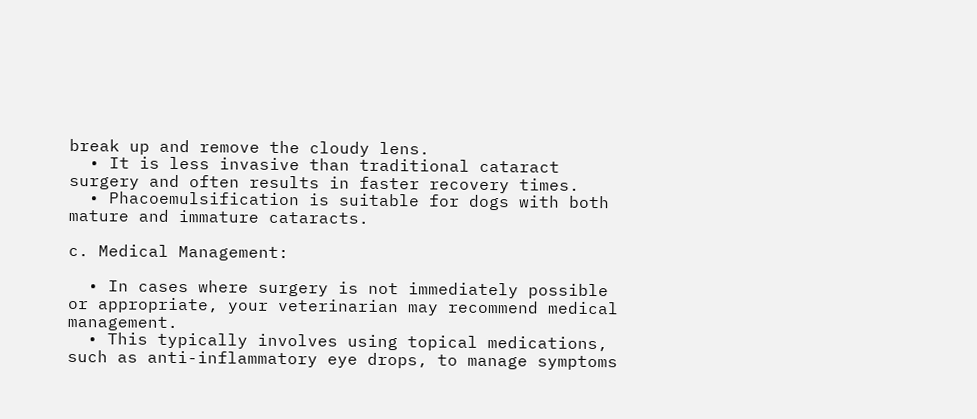break up and remove the cloudy lens.
  • It is less invasive than traditional cataract surgery and often results in faster recovery times.
  • Phacoemulsification is suitable for dogs with both mature and immature cataracts.

c. Medical Management:

  • In cases where surgery is not immediately possible or appropriate, your veterinarian may recommend medical management.
  • This typically involves using topical medications, such as anti-inflammatory eye drops, to manage symptoms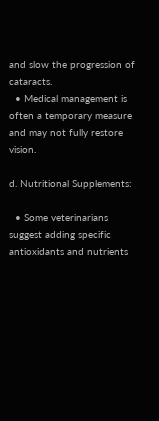and slow the progression of cataracts.
  • Medical management is often a temporary measure and may not fully restore vision.

d. Nutritional Supplements:

  • Some veterinarians suggest adding specific antioxidants and nutrients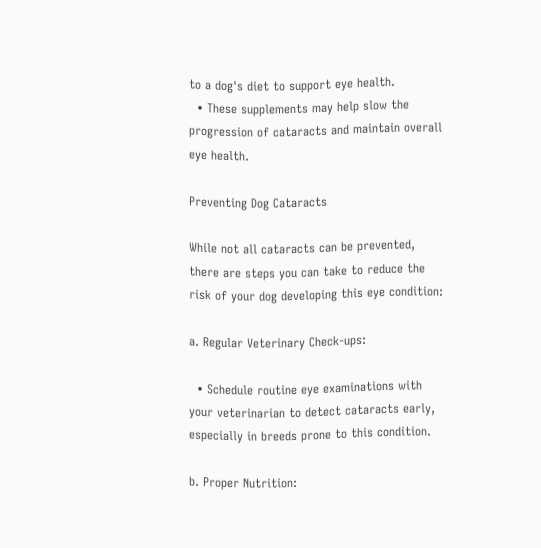to a dog's diet to support eye health.
  • These supplements may help slow the progression of cataracts and maintain overall eye health.

Preventing Dog Cataracts

While not all cataracts can be prevented, there are steps you can take to reduce the risk of your dog developing this eye condition:

a. Regular Veterinary Check-ups:

  • Schedule routine eye examinations with your veterinarian to detect cataracts early, especially in breeds prone to this condition.

b. Proper Nutrition: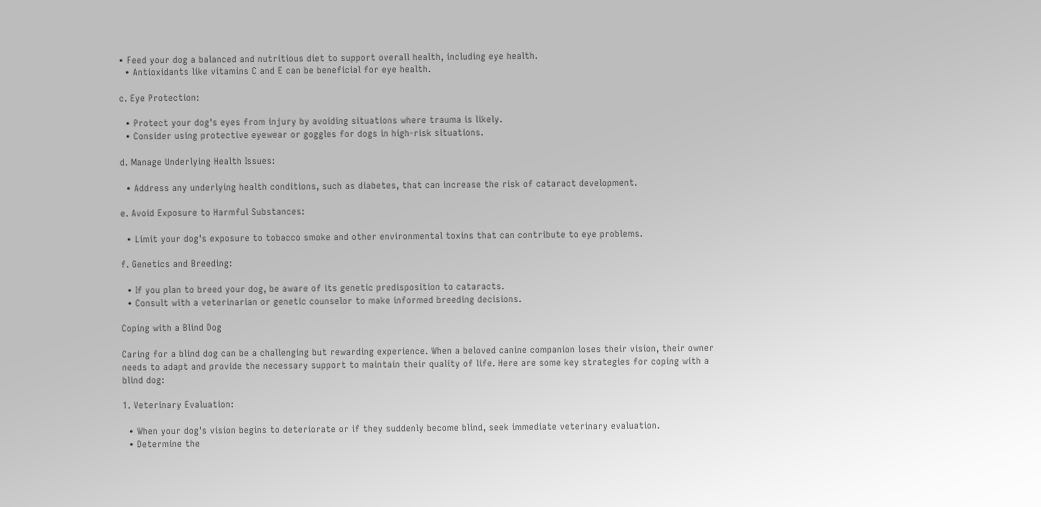• Feed your dog a balanced and nutritious diet to support overall health, including eye health.
  • Antioxidants like vitamins C and E can be beneficial for eye health.

c. Eye Protection:

  • Protect your dog's eyes from injury by avoiding situations where trauma is likely.
  • Consider using protective eyewear or goggles for dogs in high-risk situations.

d. Manage Underlying Health Issues:

  • Address any underlying health conditions, such as diabetes, that can increase the risk of cataract development.

e. Avoid Exposure to Harmful Substances:

  • Limit your dog's exposure to tobacco smoke and other environmental toxins that can contribute to eye problems.

f. Genetics and Breeding:

  • If you plan to breed your dog, be aware of its genetic predisposition to cataracts.
  • Consult with a veterinarian or genetic counselor to make informed breeding decisions.

Coping with a Blind Dog

Caring for a blind dog can be a challenging but rewarding experience. When a beloved canine companion loses their vision, their owner needs to adapt and provide the necessary support to maintain their quality of life. Here are some key strategies for coping with a blind dog:

1. Veterinary Evaluation:

  • When your dog's vision begins to deteriorate or if they suddenly become blind, seek immediate veterinary evaluation.
  • Determine the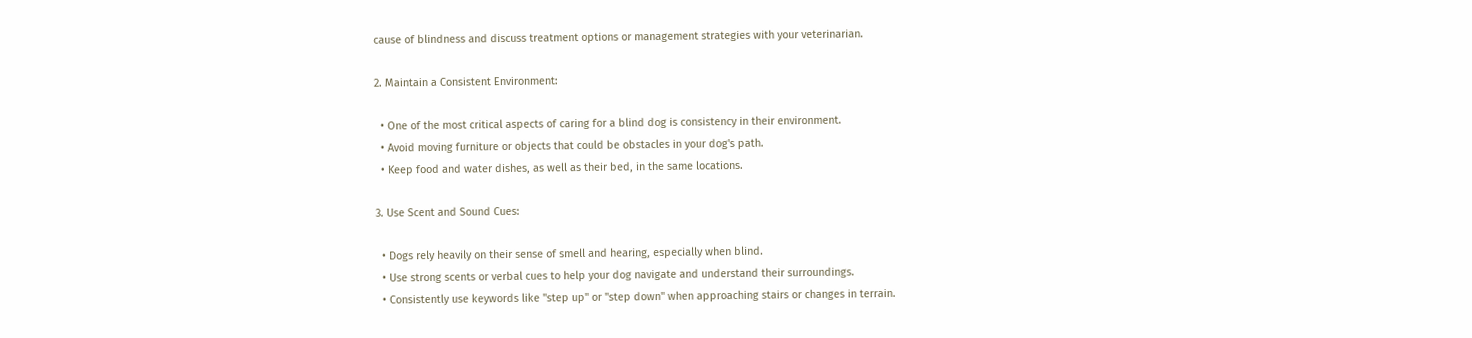cause of blindness and discuss treatment options or management strategies with your veterinarian.

2. Maintain a Consistent Environment:

  • One of the most critical aspects of caring for a blind dog is consistency in their environment.
  • Avoid moving furniture or objects that could be obstacles in your dog's path.
  • Keep food and water dishes, as well as their bed, in the same locations.

3. Use Scent and Sound Cues:

  • Dogs rely heavily on their sense of smell and hearing, especially when blind.
  • Use strong scents or verbal cues to help your dog navigate and understand their surroundings.
  • Consistently use keywords like "step up" or "step down" when approaching stairs or changes in terrain.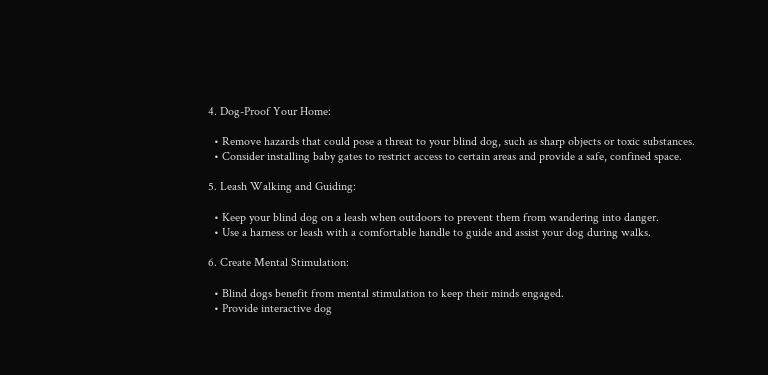4. Dog-Proof Your Home:

  • Remove hazards that could pose a threat to your blind dog, such as sharp objects or toxic substances.
  • Consider installing baby gates to restrict access to certain areas and provide a safe, confined space.

5. Leash Walking and Guiding:

  • Keep your blind dog on a leash when outdoors to prevent them from wandering into danger.
  • Use a harness or leash with a comfortable handle to guide and assist your dog during walks.

6. Create Mental Stimulation:

  • Blind dogs benefit from mental stimulation to keep their minds engaged.
  • Provide interactive dog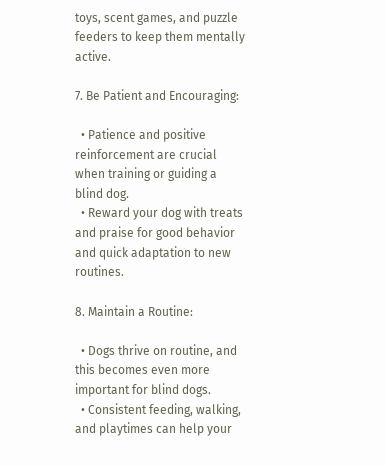toys, scent games, and puzzle feeders to keep them mentally active.

7. Be Patient and Encouraging:

  • Patience and positive reinforcement are crucial when training or guiding a blind dog.
  • Reward your dog with treats and praise for good behavior and quick adaptation to new routines.

8. Maintain a Routine:

  • Dogs thrive on routine, and this becomes even more important for blind dogs.
  • Consistent feeding, walking, and playtimes can help your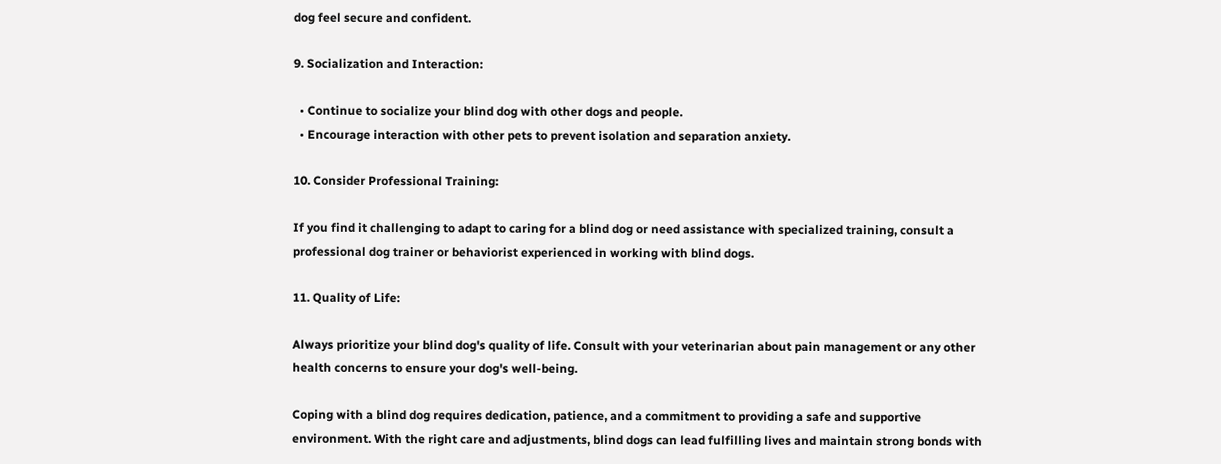dog feel secure and confident.

9. Socialization and Interaction:

  • Continue to socialize your blind dog with other dogs and people.
  • Encourage interaction with other pets to prevent isolation and separation anxiety.

10. Consider Professional Training:

If you find it challenging to adapt to caring for a blind dog or need assistance with specialized training, consult a professional dog trainer or behaviorist experienced in working with blind dogs.

11. Quality of Life:

Always prioritize your blind dog's quality of life. Consult with your veterinarian about pain management or any other health concerns to ensure your dog's well-being.

Coping with a blind dog requires dedication, patience, and a commitment to providing a safe and supportive environment. With the right care and adjustments, blind dogs can lead fulfilling lives and maintain strong bonds with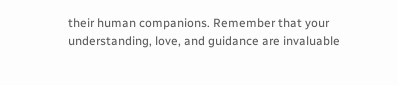their human companions. Remember that your understanding, love, and guidance are invaluable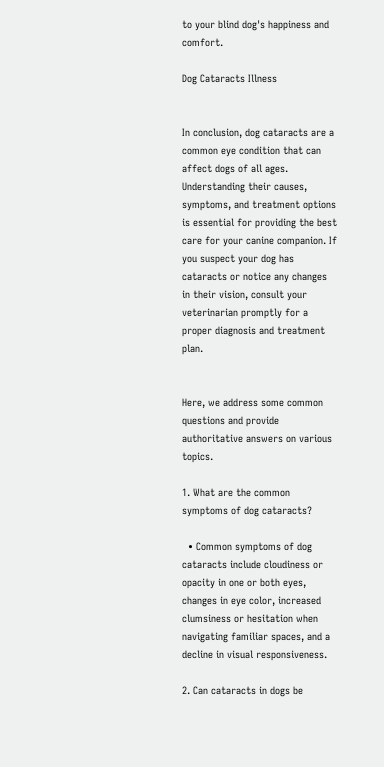to your blind dog's happiness and comfort.

Dog Cataracts Illness


In conclusion, dog cataracts are a common eye condition that can affect dogs of all ages. Understanding their causes, symptoms, and treatment options is essential for providing the best care for your canine companion. If you suspect your dog has cataracts or notice any changes in their vision, consult your veterinarian promptly for a proper diagnosis and treatment plan.


Here, we address some common questions and provide authoritative answers on various topics.

1. What are the common symptoms of dog cataracts?

  • Common symptoms of dog cataracts include cloudiness or opacity in one or both eyes, changes in eye color, increased clumsiness or hesitation when navigating familiar spaces, and a decline in visual responsiveness.

2. Can cataracts in dogs be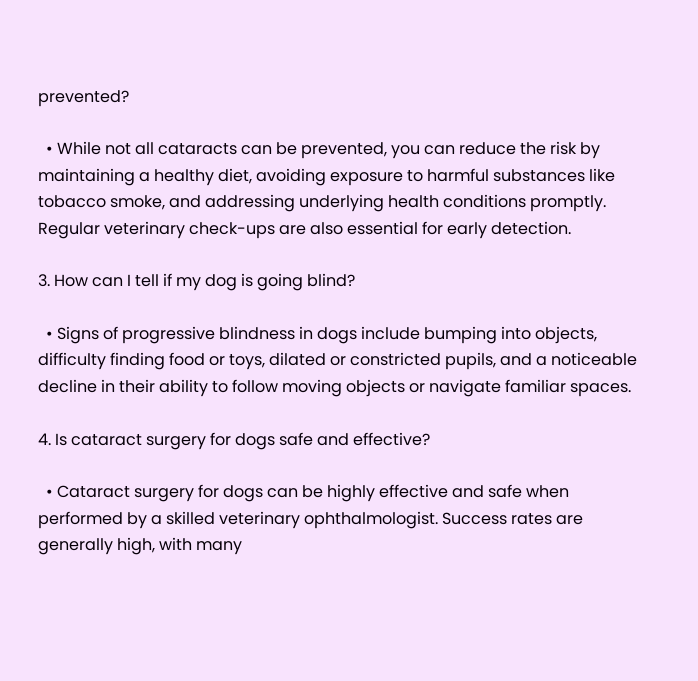prevented?

  • While not all cataracts can be prevented, you can reduce the risk by maintaining a healthy diet, avoiding exposure to harmful substances like tobacco smoke, and addressing underlying health conditions promptly. Regular veterinary check-ups are also essential for early detection.

3. How can I tell if my dog is going blind?

  • Signs of progressive blindness in dogs include bumping into objects, difficulty finding food or toys, dilated or constricted pupils, and a noticeable decline in their ability to follow moving objects or navigate familiar spaces.

4. Is cataract surgery for dogs safe and effective?

  • Cataract surgery for dogs can be highly effective and safe when performed by a skilled veterinary ophthalmologist. Success rates are generally high, with many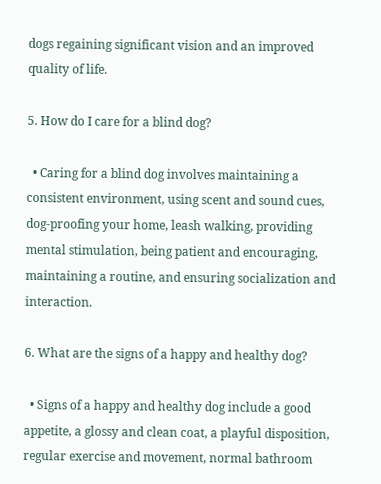dogs regaining significant vision and an improved quality of life.

5. How do I care for a blind dog?

  • Caring for a blind dog involves maintaining a consistent environment, using scent and sound cues, dog-proofing your home, leash walking, providing mental stimulation, being patient and encouraging, maintaining a routine, and ensuring socialization and interaction.

6. What are the signs of a happy and healthy dog?

  • Signs of a happy and healthy dog include a good appetite, a glossy and clean coat, a playful disposition, regular exercise and movement, normal bathroom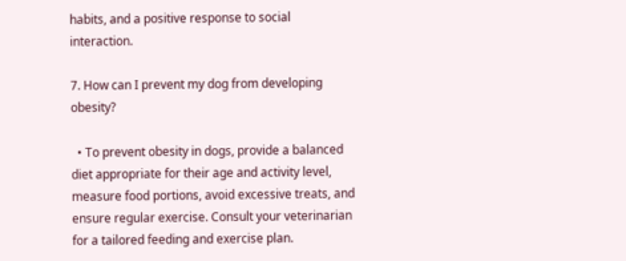habits, and a positive response to social interaction.

7. How can I prevent my dog from developing obesity?

  • To prevent obesity in dogs, provide a balanced diet appropriate for their age and activity level, measure food portions, avoid excessive treats, and ensure regular exercise. Consult your veterinarian for a tailored feeding and exercise plan.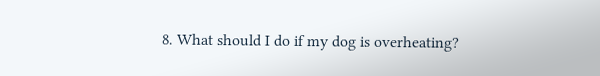8. What should I do if my dog is overheating?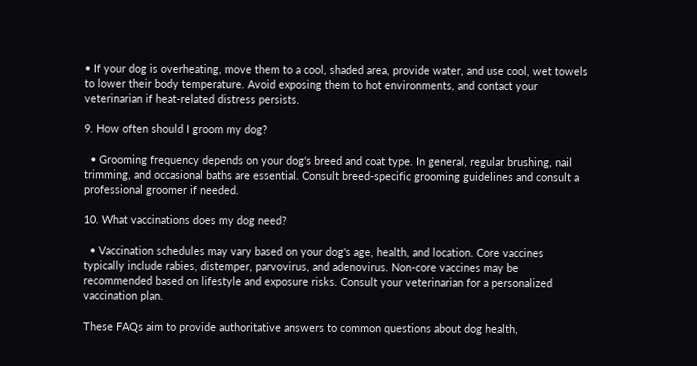• If your dog is overheating, move them to a cool, shaded area, provide water, and use cool, wet towels to lower their body temperature. Avoid exposing them to hot environments, and contact your veterinarian if heat-related distress persists.

9. How often should I groom my dog?

  • Grooming frequency depends on your dog's breed and coat type. In general, regular brushing, nail trimming, and occasional baths are essential. Consult breed-specific grooming guidelines and consult a professional groomer if needed.

10. What vaccinations does my dog need?

  • Vaccination schedules may vary based on your dog's age, health, and location. Core vaccines typically include rabies, distemper, parvovirus, and adenovirus. Non-core vaccines may be recommended based on lifestyle and exposure risks. Consult your veterinarian for a personalized vaccination plan.

These FAQs aim to provide authoritative answers to common questions about dog health,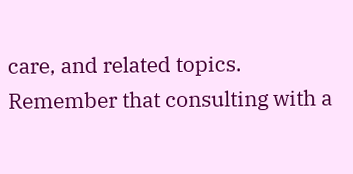care, and related topics. Remember that consulting with a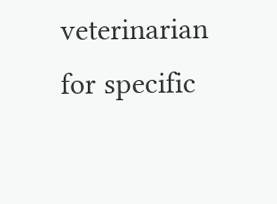veterinarian for specific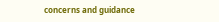concerns and guidance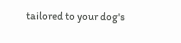tailored to your dog's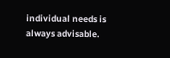individual needs is always advisable.